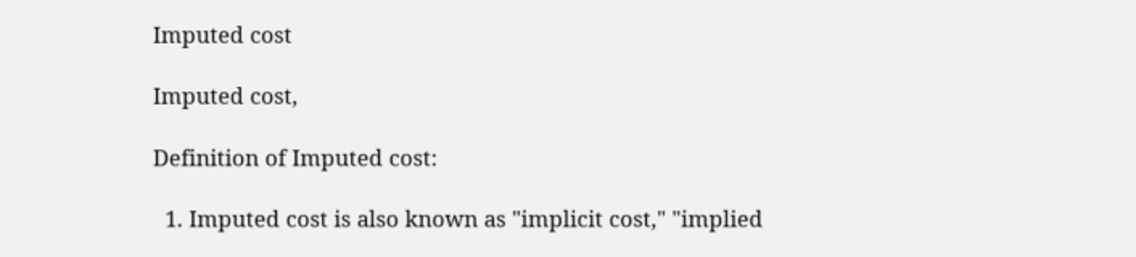Imputed cost

Imputed cost,

Definition of Imputed cost:

  1. Imputed cost is also known as "implicit cost," "implied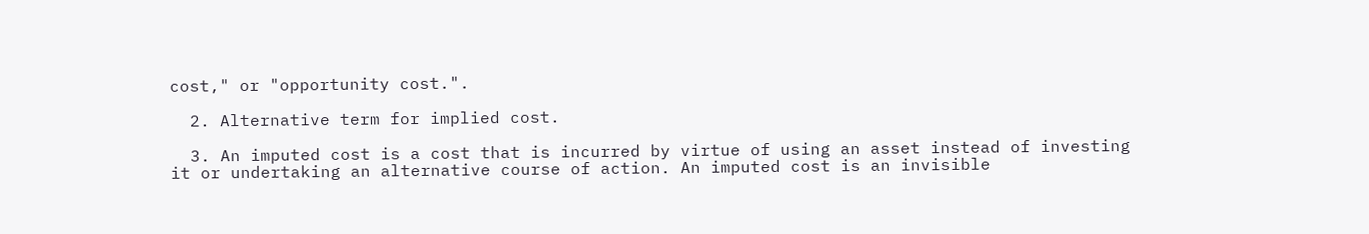cost," or "opportunity cost.".

  2. Alternative term for implied cost.

  3. An imputed cost is a cost that is incurred by virtue of using an asset instead of investing it or undertaking an alternative course of action. An imputed cost is an invisible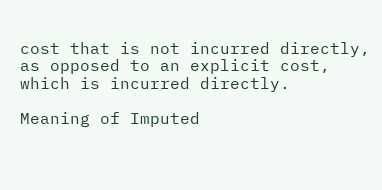cost that is not incurred directly, as opposed to an explicit cost, which is incurred directly.

Meaning of Imputed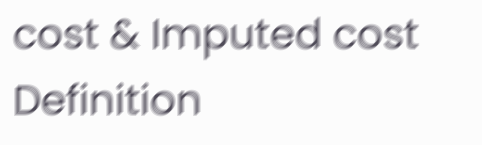cost & Imputed cost Definition